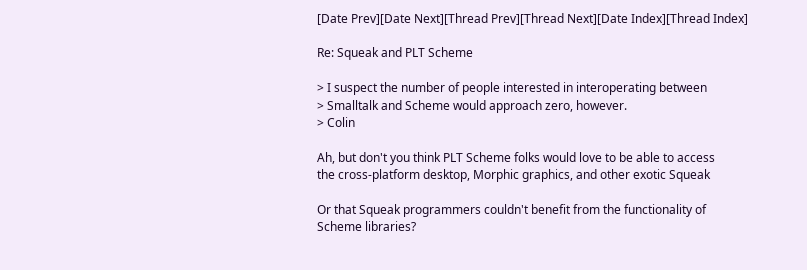[Date Prev][Date Next][Thread Prev][Thread Next][Date Index][Thread Index]

Re: Squeak and PLT Scheme

> I suspect the number of people interested in interoperating between
> Smalltalk and Scheme would approach zero, however.
> Colin

Ah, but don't you think PLT Scheme folks would love to be able to access
the cross-platform desktop, Morphic graphics, and other exotic Squeak

Or that Squeak programmers couldn't benefit from the functionality of
Scheme libraries?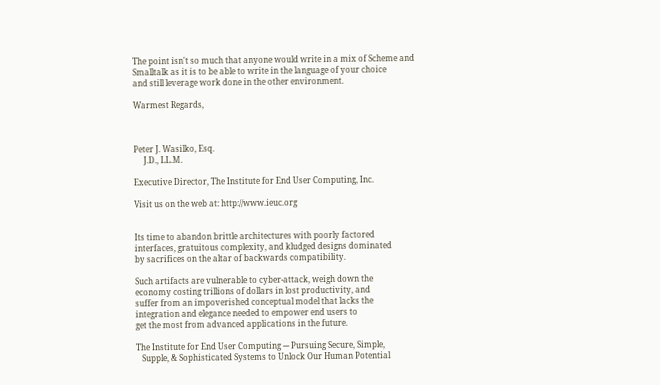The point isn't so much that anyone would write in a mix of Scheme and
Smalltalk as it is to be able to write in the language of your choice
and still leverage work done in the other environment.

Warmest Regards,



Peter J. Wasilko, Esq.
     J.D., LL.M.

Executive Director, The Institute for End User Computing, Inc.

Visit us on the web at: http://www.ieuc.org


Its time to abandon brittle architectures with poorly factored
interfaces, gratuitous complexity, and kludged designs dominated
by sacrifices on the altar of backwards compatibility.

Such artifacts are vulnerable to cyber-attack, weigh down the
economy costing trillions of dollars in lost productivity, and
suffer from an impoverished conceptual model that lacks the
integration and elegance needed to empower end users to
get the most from advanced applications in the future.

The Institute for End User Computing --- Pursuing Secure, Simple,
   Supple, & Sophisticated Systems to Unlock Our Human Potential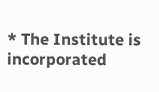* The Institute is incorporated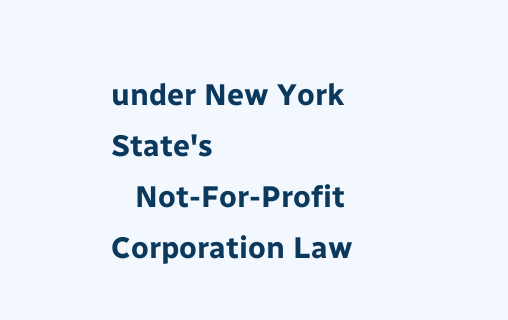under New York State's
   Not-For-Profit Corporation Law